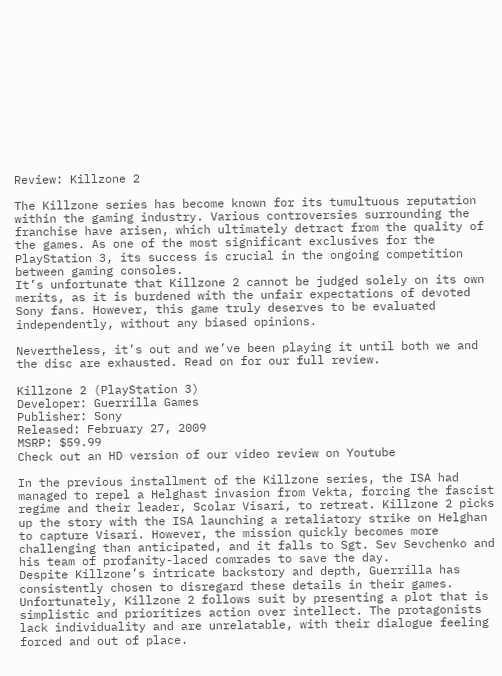Review: Killzone 2

The Killzone series has become known for its tumultuous reputation within the gaming industry. Various controversies surrounding the franchise have arisen, which ultimately detract from the quality of the games. As one of the most significant exclusives for the PlayStation 3, its success is crucial in the ongoing competition between gaming consoles.
It’s unfortunate that Killzone 2 cannot be judged solely on its own merits, as it is burdened with the unfair expectations of devoted Sony fans. However, this game truly deserves to be evaluated independently, without any biased opinions.

Nevertheless, it’s out and we’ve been playing it until both we and the disc are exhausted. Read on for our full review.

Killzone 2 (PlayStation 3)
Developer: Guerrilla Games
Publisher: Sony
Released: February 27, 2009
MSRP: $59.99
Check out an HD version of our video review on Youtube

In the previous installment of the Killzone series, the ISA had managed to repel a Helghast invasion from Vekta, forcing the fascist regime and their leader, Scolar Visari, to retreat. Killzone 2 picks up the story with the ISA launching a retaliatory strike on Helghan to capture Visari. However, the mission quickly becomes more challenging than anticipated, and it falls to Sgt. Sev Sevchenko and his team of profanity-laced comrades to save the day.
Despite Killzone’s intricate backstory and depth, Guerrilla has consistently chosen to disregard these details in their games. Unfortunately, Killzone 2 follows suit by presenting a plot that is simplistic and prioritizes action over intellect. The protagonists lack individuality and are unrelatable, with their dialogue feeling forced and out of place.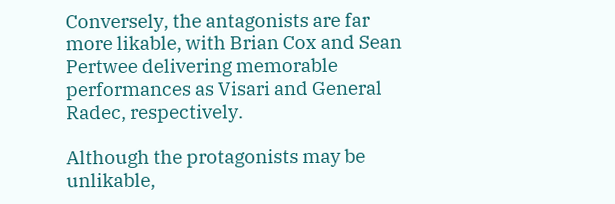Conversely, the antagonists are far more likable, with Brian Cox and Sean Pertwee delivering memorable performances as Visari and General Radec, respectively.

Although the protagonists may be unlikable,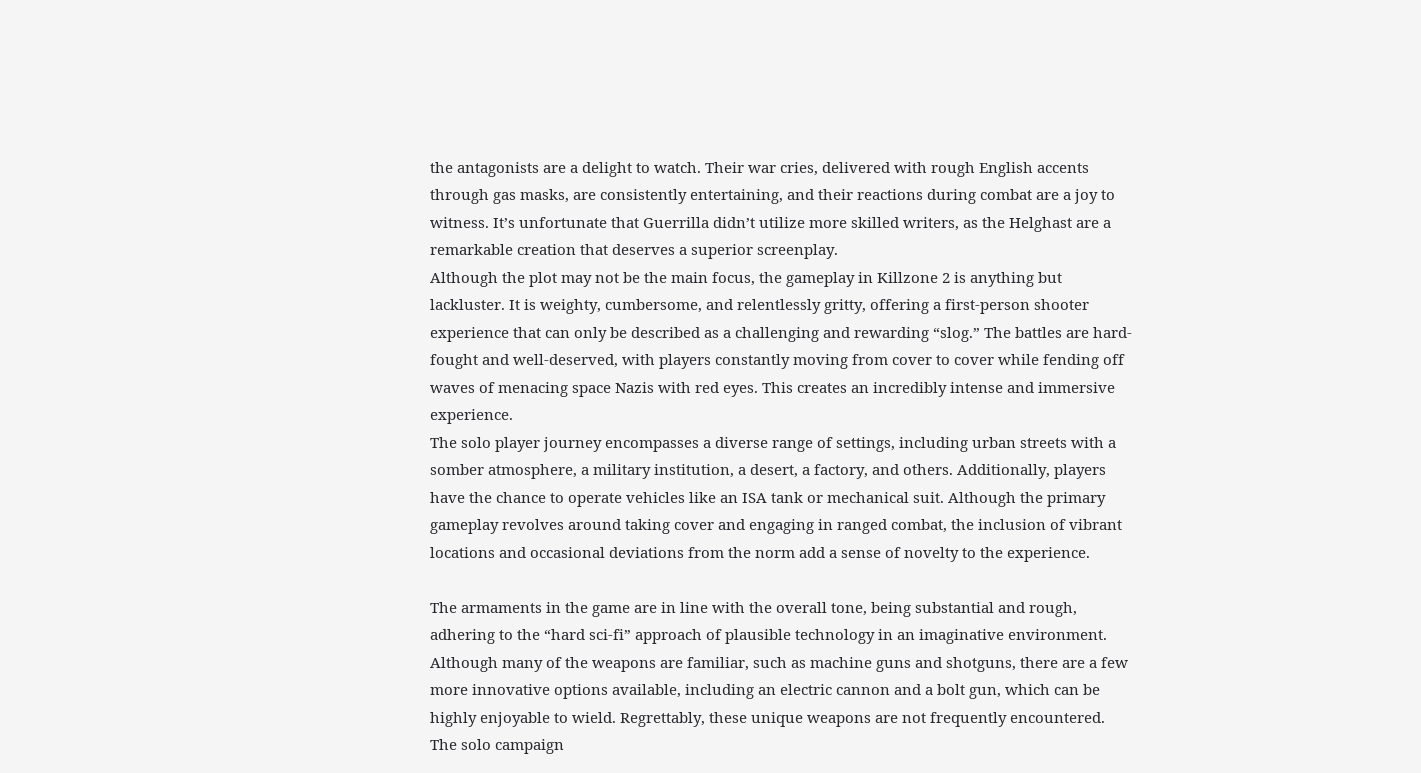the antagonists are a delight to watch. Their war cries, delivered with rough English accents through gas masks, are consistently entertaining, and their reactions during combat are a joy to witness. It’s unfortunate that Guerrilla didn’t utilize more skilled writers, as the Helghast are a remarkable creation that deserves a superior screenplay.
Although the plot may not be the main focus, the gameplay in Killzone 2 is anything but lackluster. It is weighty, cumbersome, and relentlessly gritty, offering a first-person shooter experience that can only be described as a challenging and rewarding “slog.” The battles are hard-fought and well-deserved, with players constantly moving from cover to cover while fending off waves of menacing space Nazis with red eyes. This creates an incredibly intense and immersive experience.
The solo player journey encompasses a diverse range of settings, including urban streets with a somber atmosphere, a military institution, a desert, a factory, and others. Additionally, players have the chance to operate vehicles like an ISA tank or mechanical suit. Although the primary gameplay revolves around taking cover and engaging in ranged combat, the inclusion of vibrant locations and occasional deviations from the norm add a sense of novelty to the experience.

The armaments in the game are in line with the overall tone, being substantial and rough, adhering to the “hard sci-fi” approach of plausible technology in an imaginative environment. Although many of the weapons are familiar, such as machine guns and shotguns, there are a few more innovative options available, including an electric cannon and a bolt gun, which can be highly enjoyable to wield. Regrettably, these unique weapons are not frequently encountered.
The solo campaign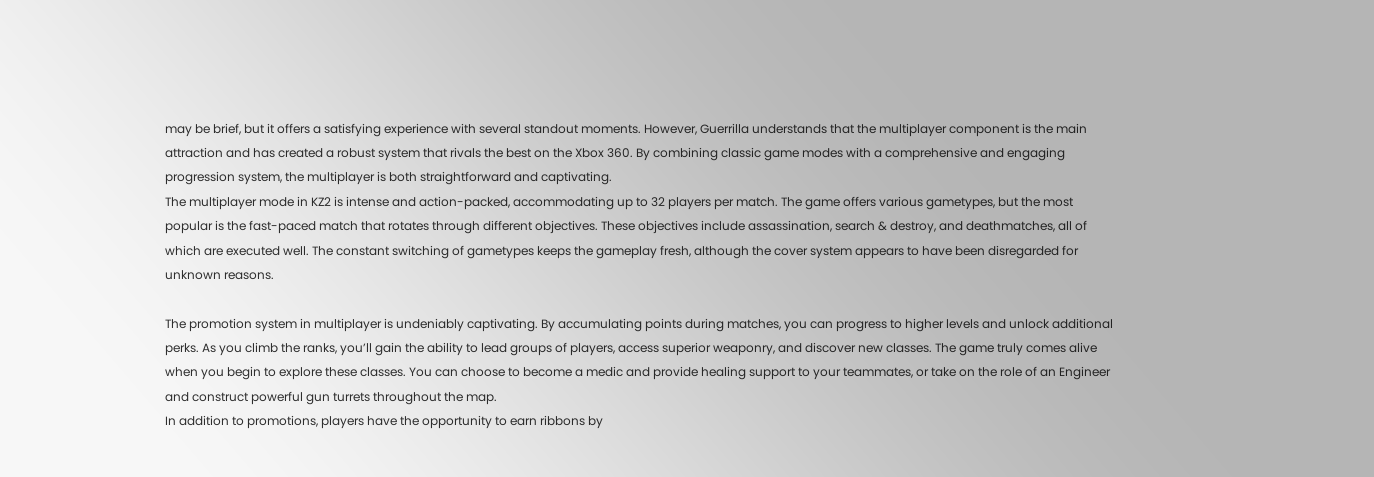may be brief, but it offers a satisfying experience with several standout moments. However, Guerrilla understands that the multiplayer component is the main attraction and has created a robust system that rivals the best on the Xbox 360. By combining classic game modes with a comprehensive and engaging progression system, the multiplayer is both straightforward and captivating.
The multiplayer mode in KZ2 is intense and action-packed, accommodating up to 32 players per match. The game offers various gametypes, but the most popular is the fast-paced match that rotates through different objectives. These objectives include assassination, search & destroy, and deathmatches, all of which are executed well. The constant switching of gametypes keeps the gameplay fresh, although the cover system appears to have been disregarded for unknown reasons.

The promotion system in multiplayer is undeniably captivating. By accumulating points during matches, you can progress to higher levels and unlock additional perks. As you climb the ranks, you’ll gain the ability to lead groups of players, access superior weaponry, and discover new classes. The game truly comes alive when you begin to explore these classes. You can choose to become a medic and provide healing support to your teammates, or take on the role of an Engineer and construct powerful gun turrets throughout the map.
In addition to promotions, players have the opportunity to earn ribbons by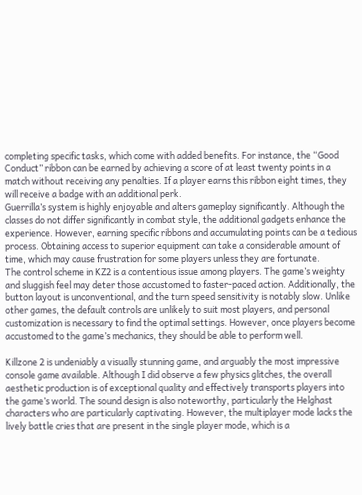completing specific tasks, which come with added benefits. For instance, the “Good Conduct” ribbon can be earned by achieving a score of at least twenty points in a match without receiving any penalties. If a player earns this ribbon eight times, they will receive a badge with an additional perk.
Guerrilla’s system is highly enjoyable and alters gameplay significantly. Although the classes do not differ significantly in combat style, the additional gadgets enhance the experience. However, earning specific ribbons and accumulating points can be a tedious process. Obtaining access to superior equipment can take a considerable amount of time, which may cause frustration for some players unless they are fortunate.
The control scheme in KZ2 is a contentious issue among players. The game’s weighty and sluggish feel may deter those accustomed to faster-paced action. Additionally, the button layout is unconventional, and the turn speed sensitivity is notably slow. Unlike other games, the default controls are unlikely to suit most players, and personal customization is necessary to find the optimal settings. However, once players become accustomed to the game’s mechanics, they should be able to perform well.

Killzone 2 is undeniably a visually stunning game, and arguably the most impressive console game available. Although I did observe a few physics glitches, the overall aesthetic production is of exceptional quality and effectively transports players into the game’s world. The sound design is also noteworthy, particularly the Helghast characters who are particularly captivating. However, the multiplayer mode lacks the lively battle cries that are present in the single player mode, which is a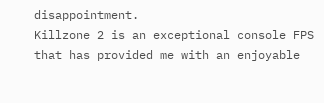disappointment.
Killzone 2 is an exceptional console FPS that has provided me with an enjoyable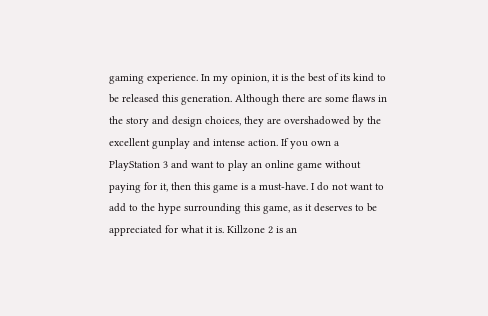gaming experience. In my opinion, it is the best of its kind to be released this generation. Although there are some flaws in the story and design choices, they are overshadowed by the excellent gunplay and intense action. If you own a PlayStation 3 and want to play an online game without paying for it, then this game is a must-have. I do not want to add to the hype surrounding this game, as it deserves to be appreciated for what it is. Killzone 2 is an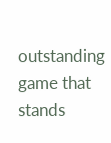outstanding game that stands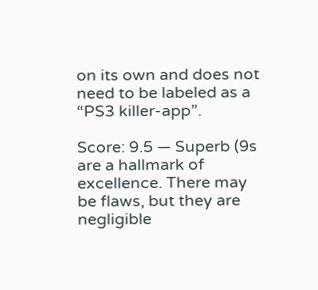on its own and does not need to be labeled as a “PS3 killer-app”.

Score: 9.5 — Superb (9s are a hallmark of excellence. There may be flaws, but they are negligible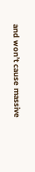and won’t cause massive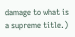damage to what is a supreme title.)